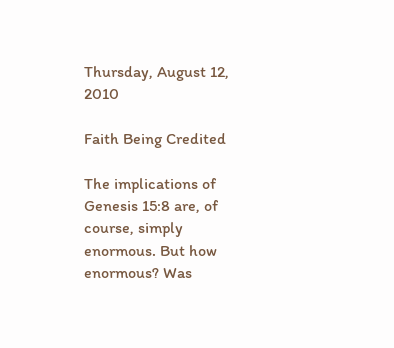Thursday, August 12, 2010

Faith Being Credited

The implications of Genesis 15:8 are, of course, simply enormous. But how enormous? Was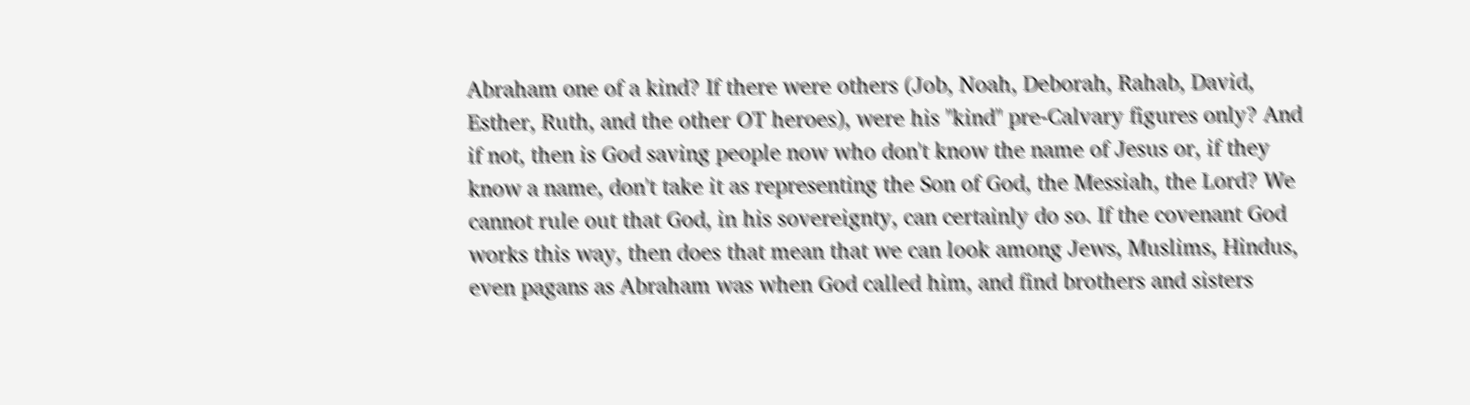Abraham one of a kind? If there were others (Job, Noah, Deborah, Rahab, David, Esther, Ruth, and the other OT heroes), were his "kind" pre-Calvary figures only? And if not, then is God saving people now who don't know the name of Jesus or, if they know a name, don't take it as representing the Son of God, the Messiah, the Lord? We cannot rule out that God, in his sovereignty, can certainly do so. If the covenant God works this way, then does that mean that we can look among Jews, Muslims, Hindus, even pagans as Abraham was when God called him, and find brothers and sisters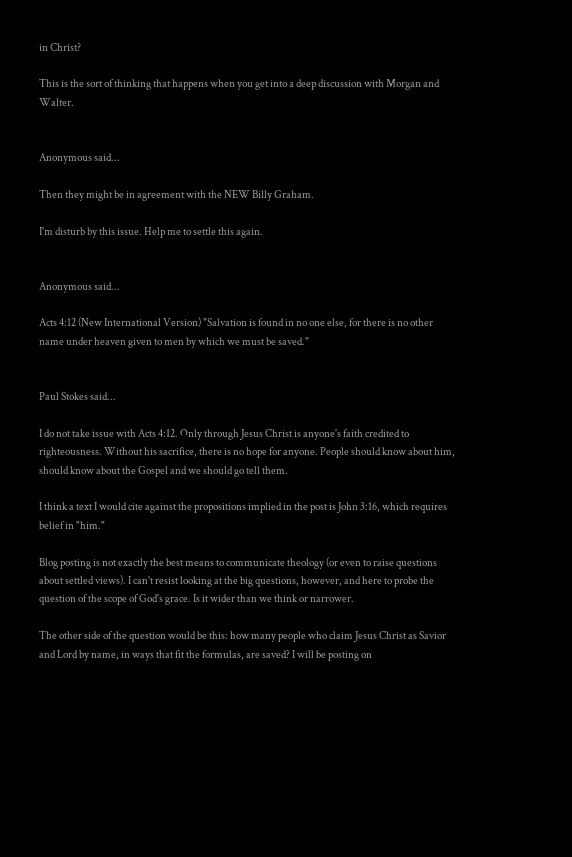in Christ?

This is the sort of thinking that happens when you get into a deep discussion with Morgan and Walter.


Anonymous said...

Then they might be in agreement with the NEW Billy Graham.

I'm disturb by this issue. Help me to settle this again.


Anonymous said...

Acts 4:12 (New International Version) "Salvation is found in no one else, for there is no other name under heaven given to men by which we must be saved."


Paul Stokes said...

I do not take issue with Acts 4:12. Only through Jesus Christ is anyone's faith credited to righteousness. Without his sacrifice, there is no hope for anyone. People should know about him, should know about the Gospel and we should go tell them.

I think a text I would cite against the propositions implied in the post is John 3:16, which requires belief in "him."

Blog posting is not exactly the best means to communicate theology (or even to raise questions about settled views). I can't resist looking at the big questions, however, and here to probe the question of the scope of God's grace. Is it wider than we think or narrower.

The other side of the question would be this: how many people who claim Jesus Christ as Savior and Lord by name, in ways that fit the formulas, are saved? I will be posting on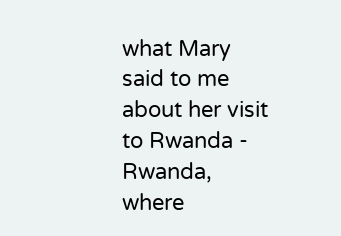what Mary said to me about her visit to Rwanda - Rwanda, where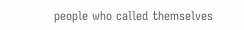people who called themselves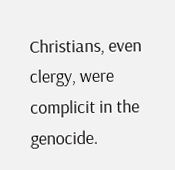Christians, even clergy, were complicit in the genocide.